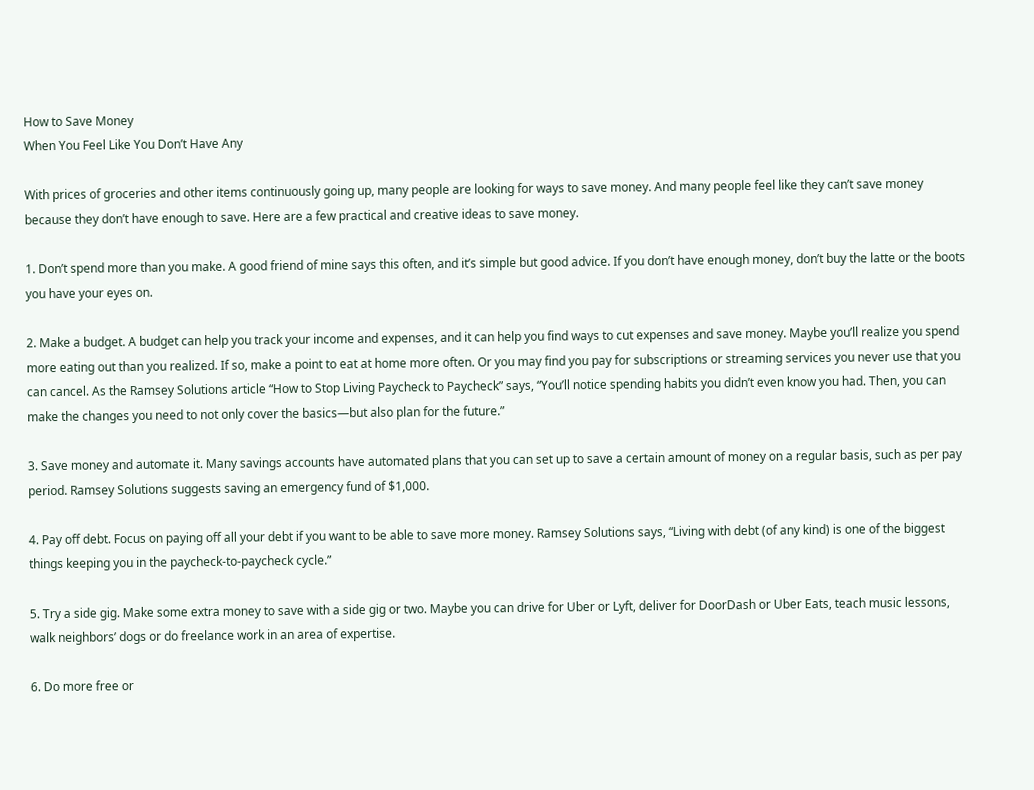How to Save Money
When You Feel Like You Don’t Have Any

With prices of groceries and other items continuously going up, many people are looking for ways to save money. And many people feel like they can’t save money because they don’t have enough to save. Here are a few practical and creative ideas to save money.

1. Don’t spend more than you make. A good friend of mine says this often, and it’s simple but good advice. If you don’t have enough money, don’t buy the latte or the boots you have your eyes on.

2. Make a budget. A budget can help you track your income and expenses, and it can help you find ways to cut expenses and save money. Maybe you’ll realize you spend more eating out than you realized. If so, make a point to eat at home more often. Or you may find you pay for subscriptions or streaming services you never use that you can cancel. As the Ramsey Solutions article “How to Stop Living Paycheck to Paycheck” says, “You’ll notice spending habits you didn’t even know you had. Then, you can make the changes you need to not only cover the basics—but also plan for the future.”

3. Save money and automate it. Many savings accounts have automated plans that you can set up to save a certain amount of money on a regular basis, such as per pay period. Ramsey Solutions suggests saving an emergency fund of $1,000.

4. Pay off debt. Focus on paying off all your debt if you want to be able to save more money. Ramsey Solutions says, “Living with debt (of any kind) is one of the biggest things keeping you in the paycheck-to-paycheck cycle.”

5. Try a side gig. Make some extra money to save with a side gig or two. Maybe you can drive for Uber or Lyft, deliver for DoorDash or Uber Eats, teach music lessons, walk neighbors’ dogs or do freelance work in an area of expertise.

6. Do more free or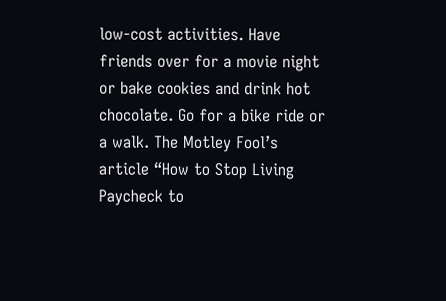low-cost activities. Have friends over for a movie night or bake cookies and drink hot chocolate. Go for a bike ride or a walk. The Motley Fool’s article “How to Stop Living Paycheck to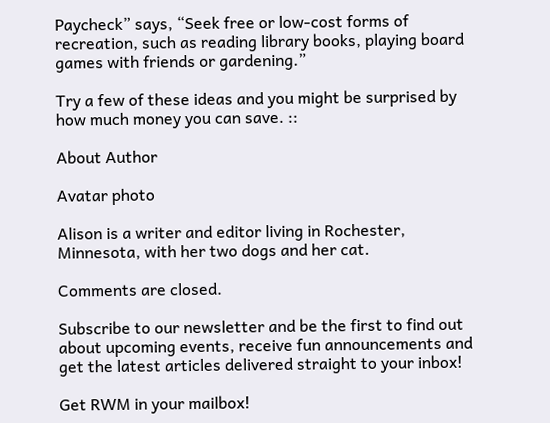Paycheck” says, “Seek free or low-cost forms of recreation, such as reading library books, playing board games with friends or gardening.”

Try a few of these ideas and you might be surprised by how much money you can save. ::

About Author

Avatar photo

Alison is a writer and editor living in Rochester, Minnesota, with her two dogs and her cat.

Comments are closed.

Subscribe to our newsletter and be the first to find out about upcoming events, receive fun announcements and get the latest articles delivered straight to your inbox!

Get RWM in your mailbox!